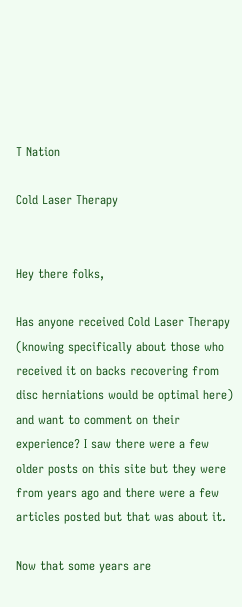T Nation

Cold Laser Therapy


Hey there folks,

Has anyone received Cold Laser Therapy (knowing specifically about those who received it on backs recovering from disc herniations would be optimal here) and want to comment on their experience? I saw there were a few older posts on this site but they were from years ago and there were a few articles posted but that was about it.

Now that some years are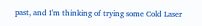past, and I'm thinking of trying some Cold Laser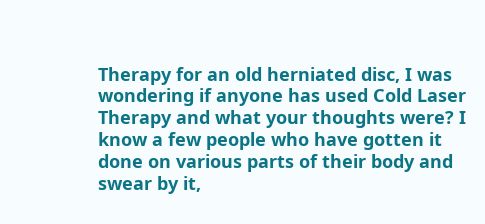Therapy for an old herniated disc, I was wondering if anyone has used Cold Laser Therapy and what your thoughts were? I know a few people who have gotten it done on various parts of their body and swear by it,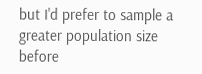but I'd prefer to sample a greater population size before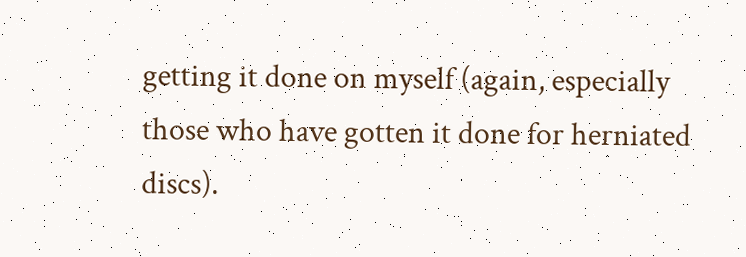getting it done on myself (again, especially those who have gotten it done for herniated discs).